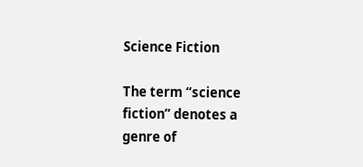Science Fiction

The term “science fiction” denotes a genre of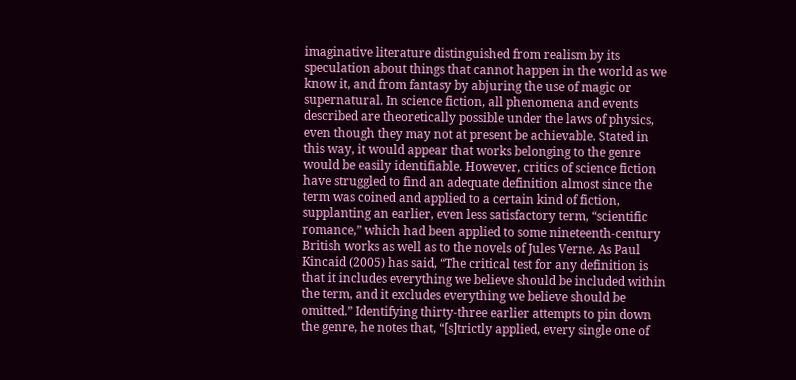imaginative literature distinguished from realism by its speculation about things that cannot happen in the world as we know it, and from fantasy by abjuring the use of magic or supernatural. In science fiction, all phenomena and events described are theoretically possible under the laws of physics, even though they may not at present be achievable. Stated in this way, it would appear that works belonging to the genre would be easily identifiable. However, critics of science fiction have struggled to find an adequate definition almost since the term was coined and applied to a certain kind of fiction, supplanting an earlier, even less satisfactory term, “scientific romance,” which had been applied to some nineteenth-century British works as well as to the novels of Jules Verne. As Paul Kincaid (2005) has said, “The critical test for any definition is that it includes everything we believe should be included within the term, and it excludes everything we believe should be omitted.” Identifying thirty-three earlier attempts to pin down the genre, he notes that, “[s]trictly applied, every single one of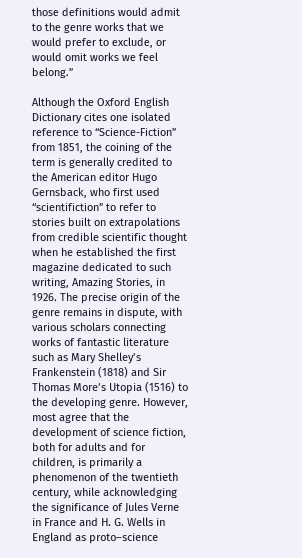those definitions would admit to the genre works that we would prefer to exclude, or would omit works we feel belong.”

Although the Oxford English Dictionary cites one isolated reference to “Science-Fiction” from 1851, the coining of the term is generally credited to the American editor Hugo Gernsback, who first used “scientifiction” to refer to stories built on extrapolations from credible scientific thought when he established the first magazine dedicated to such writing, Amazing Stories, in 1926. The precise origin of the genre remains in dispute, with various scholars connecting works of fantastic literature such as Mary Shelley’s Frankenstein (1818) and Sir Thomas More’s Utopia (1516) to the developing genre. However, most agree that the development of science fiction, both for adults and for children, is primarily a phenomenon of the twentieth century, while acknowledging the significance of Jules Verne in France and H. G. Wells in England as proto–science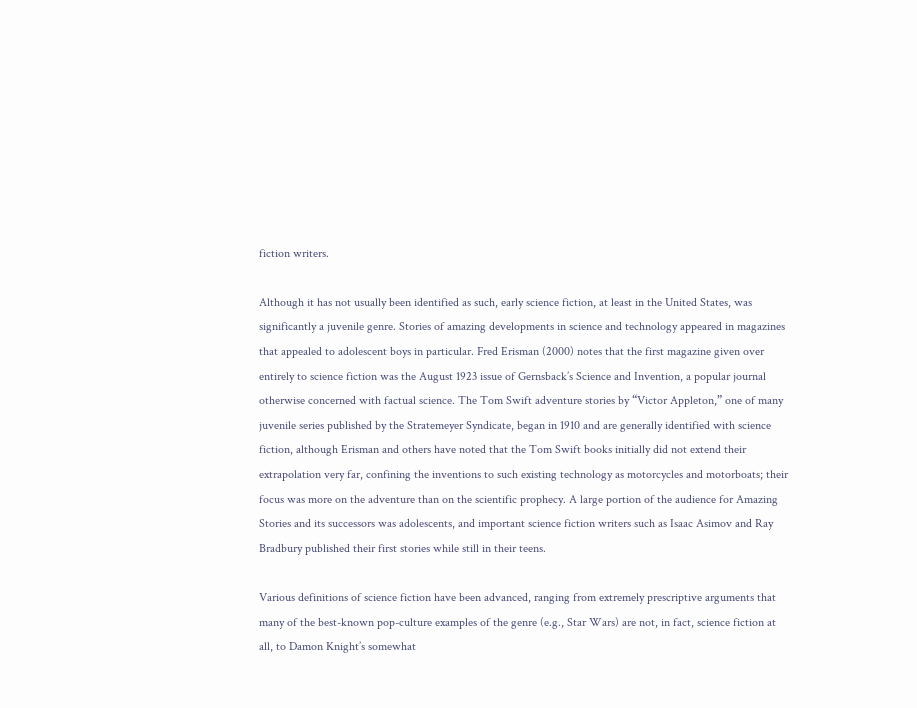fiction writers.

Although it has not usually been identified as such, early science fiction, at least in the United States, was significantly a juvenile genre. Stories of amazing developments in science and technology appeared in magazines that appealed to adolescent boys in particular. Fred Erisman (2000) notes that the first magazine given over entirely to science fiction was the August 1923 issue of Gernsback’s Science and Invention, a popular journal otherwise concerned with factual science. The Tom Swift adventure stories by “Victor Appleton,” one of many juvenile series published by the Stratemeyer Syndicate, began in 1910 and are generally identified with science fiction, although Erisman and others have noted that the Tom Swift books initially did not extend their extrapolation very far, confining the inventions to such existing technology as motorcycles and motorboats; their focus was more on the adventure than on the scientific prophecy. A large portion of the audience for Amazing Stories and its successors was adolescents, and important science fiction writers such as Isaac Asimov and Ray Bradbury published their first stories while still in their teens.

Various definitions of science fiction have been advanced, ranging from extremely prescriptive arguments that many of the best-known pop-culture examples of the genre (e.g., Star Wars) are not, in fact, science fiction at all, to Damon Knight’s somewhat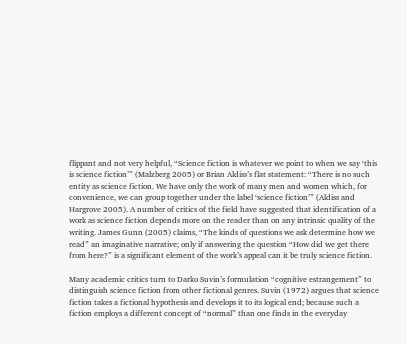flippant and not very helpful, “Science fiction is whatever we point to when we say ‘this is science fiction’” (Malzberg 2005) or Brian Aldiss’s flat statement: “There is no such entity as science fiction. We have only the work of many men and women which, for convenience, we can group together under the label ‘science fiction’” (Aldiss and Hargrove 2005). A number of critics of the field have suggested that identification of a work as science fiction depends more on the reader than on any intrinsic quality of the writing. James Gunn (2005) claims, “The kinds of questions we ask determine how we read” an imaginative narrative; only if answering the question “How did we get there from here?” is a significant element of the work’s appeal can it be truly science fiction.

Many academic critics turn to Darko Suvin’s formulation “cognitive estrangement” to distinguish science fiction from other fictional genres. Suvin (1972) argues that science fiction takes a fictional hypothesis and develops it to its logical end; because such a fiction employs a different concept of “normal” than one finds in the everyday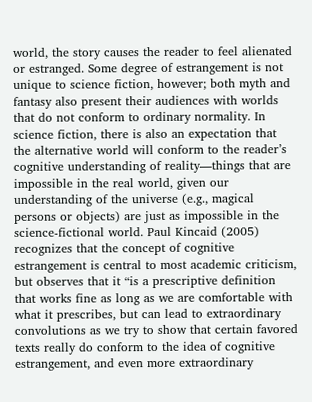world, the story causes the reader to feel alienated or estranged. Some degree of estrangement is not unique to science fiction, however; both myth and fantasy also present their audiences with worlds that do not conform to ordinary normality. In science fiction, there is also an expectation that the alternative world will conform to the reader’s cognitive understanding of reality—things that are impossible in the real world, given our understanding of the universe (e.g., magical persons or objects) are just as impossible in the science-fictional world. Paul Kincaid (2005) recognizes that the concept of cognitive estrangement is central to most academic criticism, but observes that it “is a prescriptive definition that works fine as long as we are comfortable with what it prescribes, but can lead to extraordinary convolutions as we try to show that certain favored texts really do conform to the idea of cognitive estrangement, and even more extraordinary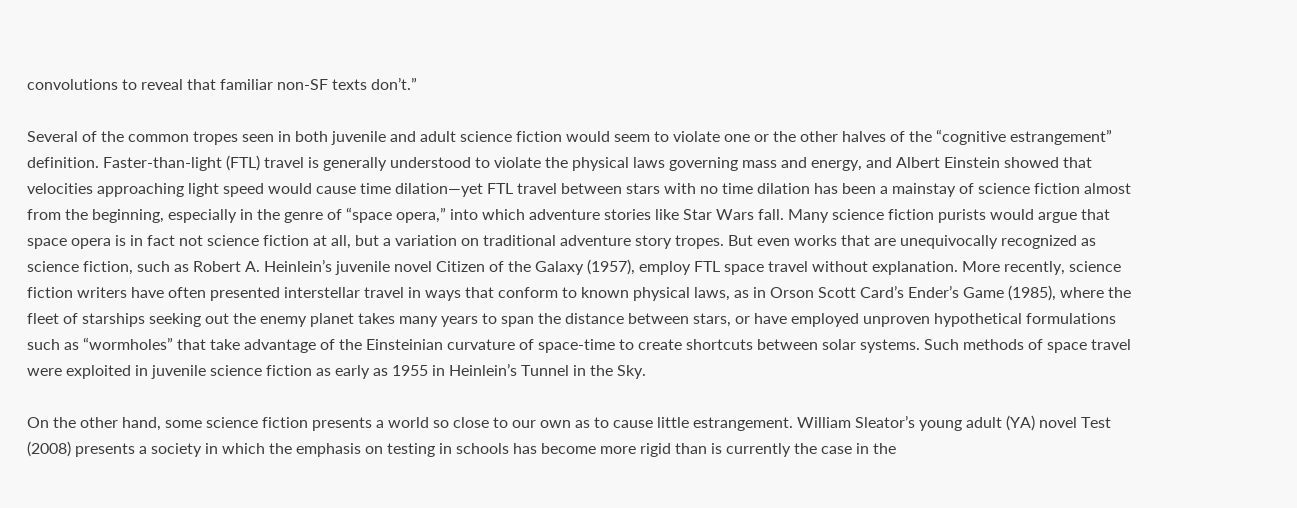convolutions to reveal that familiar non-SF texts don’t.”

Several of the common tropes seen in both juvenile and adult science fiction would seem to violate one or the other halves of the “cognitive estrangement” definition. Faster-than-light (FTL) travel is generally understood to violate the physical laws governing mass and energy, and Albert Einstein showed that velocities approaching light speed would cause time dilation—yet FTL travel between stars with no time dilation has been a mainstay of science fiction almost from the beginning, especially in the genre of “space opera,” into which adventure stories like Star Wars fall. Many science fiction purists would argue that space opera is in fact not science fiction at all, but a variation on traditional adventure story tropes. But even works that are unequivocally recognized as science fiction, such as Robert A. Heinlein’s juvenile novel Citizen of the Galaxy (1957), employ FTL space travel without explanation. More recently, science fiction writers have often presented interstellar travel in ways that conform to known physical laws, as in Orson Scott Card’s Ender’s Game (1985), where the fleet of starships seeking out the enemy planet takes many years to span the distance between stars, or have employed unproven hypothetical formulations such as “wormholes” that take advantage of the Einsteinian curvature of space-time to create shortcuts between solar systems. Such methods of space travel were exploited in juvenile science fiction as early as 1955 in Heinlein’s Tunnel in the Sky.

On the other hand, some science fiction presents a world so close to our own as to cause little estrangement. William Sleator’s young adult (YA) novel Test (2008) presents a society in which the emphasis on testing in schools has become more rigid than is currently the case in the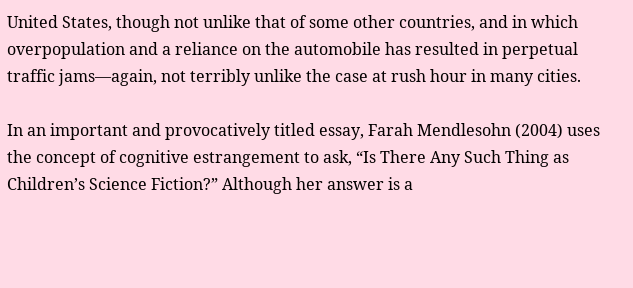United States, though not unlike that of some other countries, and in which overpopulation and a reliance on the automobile has resulted in perpetual traffic jams—again, not terribly unlike the case at rush hour in many cities.

In an important and provocatively titled essay, Farah Mendlesohn (2004) uses the concept of cognitive estrangement to ask, “Is There Any Such Thing as Children’s Science Fiction?” Although her answer is a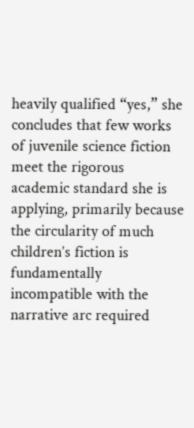heavily qualified “yes,” she concludes that few works of juvenile science fiction meet the rigorous academic standard she is applying, primarily because the circularity of much children’s fiction is fundamentally incompatible with the narrative arc required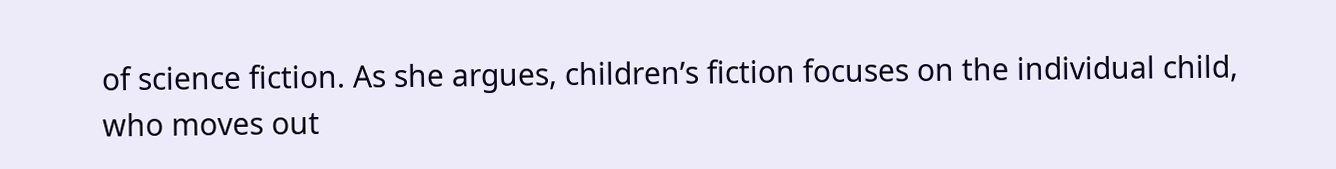of science fiction. As she argues, children’s fiction focuses on the individual child, who moves out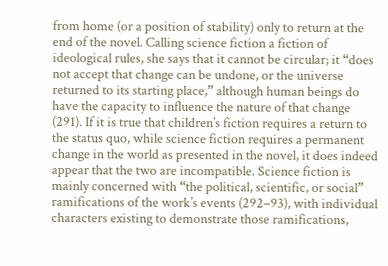from home (or a position of stability) only to return at the end of the novel. Calling science fiction a fiction of ideological rules, she says that it cannot be circular; it “does not accept that change can be undone, or the universe returned to its starting place,” although human beings do have the capacity to influence the nature of that change (291). If it is true that children’s fiction requires a return to the status quo, while science fiction requires a permanent change in the world as presented in the novel, it does indeed appear that the two are incompatible. Science fiction is mainly concerned with “the political, scientific, or social” ramifications of the work’s events (292–93), with individual characters existing to demonstrate those ramifications,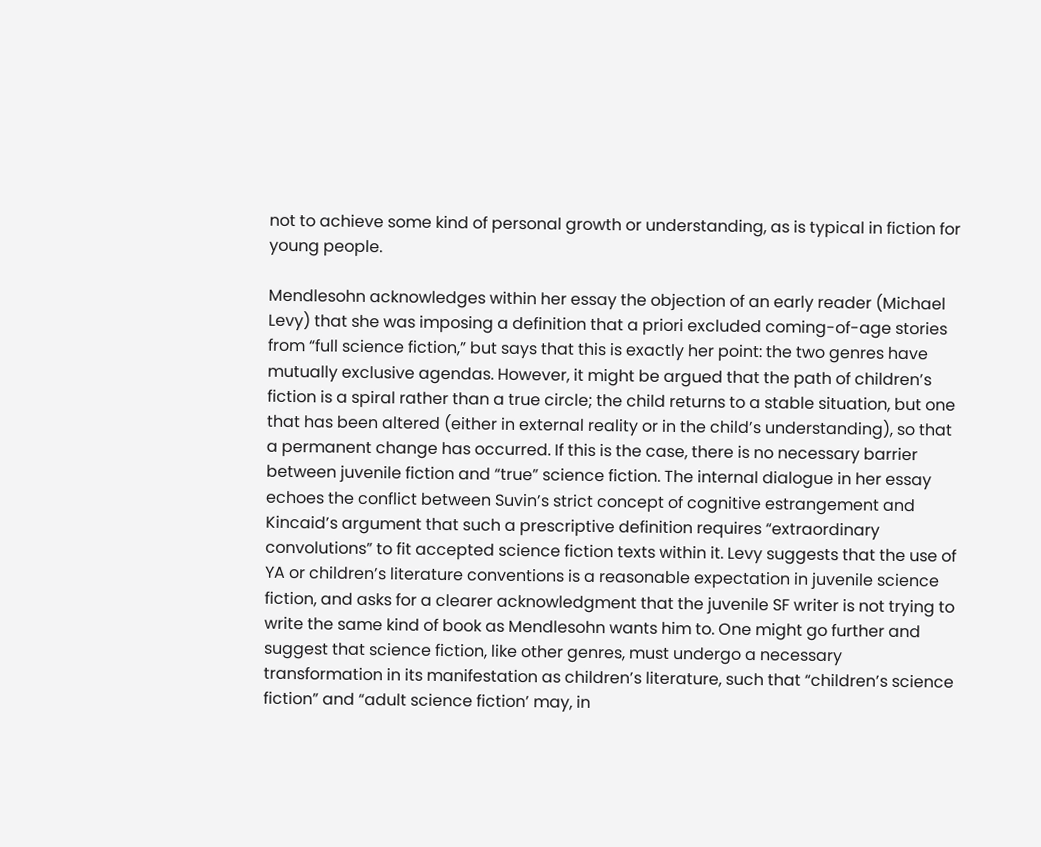not to achieve some kind of personal growth or understanding, as is typical in fiction for young people.

Mendlesohn acknowledges within her essay the objection of an early reader (Michael Levy) that she was imposing a definition that a priori excluded coming-of-age stories from “full science fiction,” but says that this is exactly her point: the two genres have mutually exclusive agendas. However, it might be argued that the path of children’s fiction is a spiral rather than a true circle; the child returns to a stable situation, but one that has been altered (either in external reality or in the child’s understanding), so that a permanent change has occurred. If this is the case, there is no necessary barrier between juvenile fiction and “true” science fiction. The internal dialogue in her essay echoes the conflict between Suvin’s strict concept of cognitive estrangement and Kincaid’s argument that such a prescriptive definition requires “extraordinary convolutions” to fit accepted science fiction texts within it. Levy suggests that the use of YA or children’s literature conventions is a reasonable expectation in juvenile science fiction, and asks for a clearer acknowledgment that the juvenile SF writer is not trying to write the same kind of book as Mendlesohn wants him to. One might go further and suggest that science fiction, like other genres, must undergo a necessary transformation in its manifestation as children’s literature, such that “children’s science fiction” and “adult science fiction’ may, in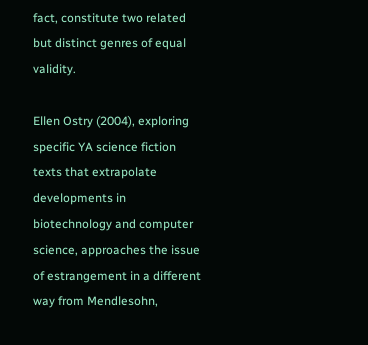fact, constitute two related but distinct genres of equal validity.

Ellen Ostry (2004), exploring specific YA science fiction texts that extrapolate developments in biotechnology and computer science, approaches the issue of estrangement in a different way from Mendlesohn,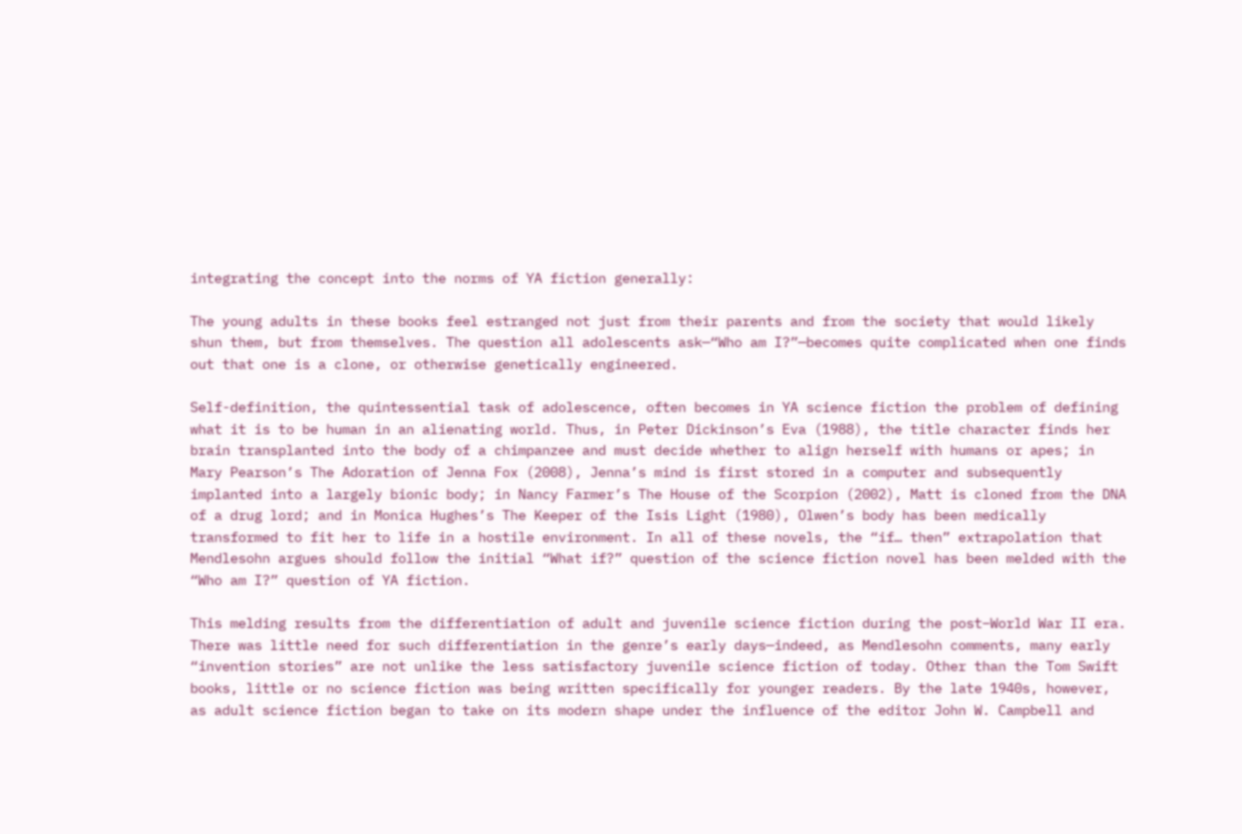integrating the concept into the norms of YA fiction generally:

The young adults in these books feel estranged not just from their parents and from the society that would likely shun them, but from themselves. The question all adolescents ask—“Who am I?”—becomes quite complicated when one finds out that one is a clone, or otherwise genetically engineered.

Self-definition, the quintessential task of adolescence, often becomes in YA science fiction the problem of defining what it is to be human in an alienating world. Thus, in Peter Dickinson’s Eva (1988), the title character finds her brain transplanted into the body of a chimpanzee and must decide whether to align herself with humans or apes; in Mary Pearson’s The Adoration of Jenna Fox (2008), Jenna’s mind is first stored in a computer and subsequently implanted into a largely bionic body; in Nancy Farmer’s The House of the Scorpion (2002), Matt is cloned from the DNA of a drug lord; and in Monica Hughes’s The Keeper of the Isis Light (1980), Olwen’s body has been medically transformed to fit her to life in a hostile environment. In all of these novels, the “if… then” extrapolation that Mendlesohn argues should follow the initial “What if?” question of the science fiction novel has been melded with the “Who am I?” question of YA fiction.

This melding results from the differentiation of adult and juvenile science fiction during the post–World War II era. There was little need for such differentiation in the genre’s early days—indeed, as Mendlesohn comments, many early “invention stories” are not unlike the less satisfactory juvenile science fiction of today. Other than the Tom Swift books, little or no science fiction was being written specifically for younger readers. By the late 1940s, however, as adult science fiction began to take on its modern shape under the influence of the editor John W. Campbell and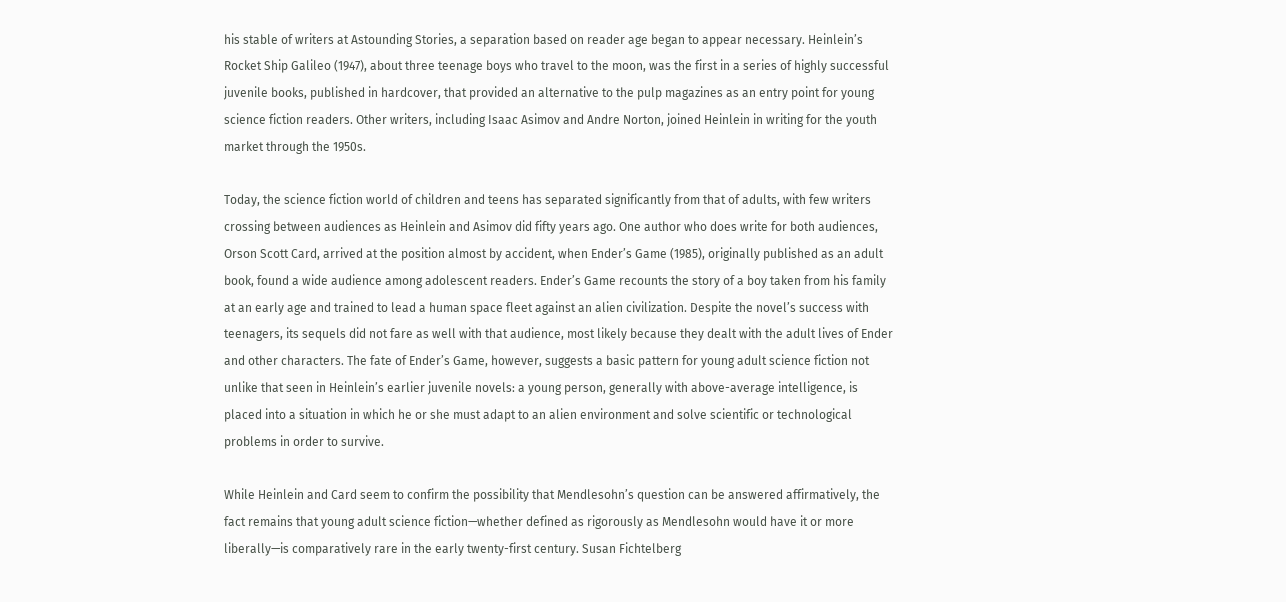his stable of writers at Astounding Stories, a separation based on reader age began to appear necessary. Heinlein’s Rocket Ship Galileo (1947), about three teenage boys who travel to the moon, was the first in a series of highly successful juvenile books, published in hardcover, that provided an alternative to the pulp magazines as an entry point for young science fiction readers. Other writers, including Isaac Asimov and Andre Norton, joined Heinlein in writing for the youth market through the 1950s.

Today, the science fiction world of children and teens has separated significantly from that of adults, with few writers crossing between audiences as Heinlein and Asimov did fifty years ago. One author who does write for both audiences, Orson Scott Card, arrived at the position almost by accident, when Ender’s Game (1985), originally published as an adult book, found a wide audience among adolescent readers. Ender’s Game recounts the story of a boy taken from his family at an early age and trained to lead a human space fleet against an alien civilization. Despite the novel’s success with teenagers, its sequels did not fare as well with that audience, most likely because they dealt with the adult lives of Ender and other characters. The fate of Ender’s Game, however, suggests a basic pattern for young adult science fiction not unlike that seen in Heinlein’s earlier juvenile novels: a young person, generally with above-average intelligence, is placed into a situation in which he or she must adapt to an alien environment and solve scientific or technological problems in order to survive.

While Heinlein and Card seem to confirm the possibility that Mendlesohn’s question can be answered affirmatively, the fact remains that young adult science fiction—whether defined as rigorously as Mendlesohn would have it or more liberally—is comparatively rare in the early twenty-first century. Susan Fichtelberg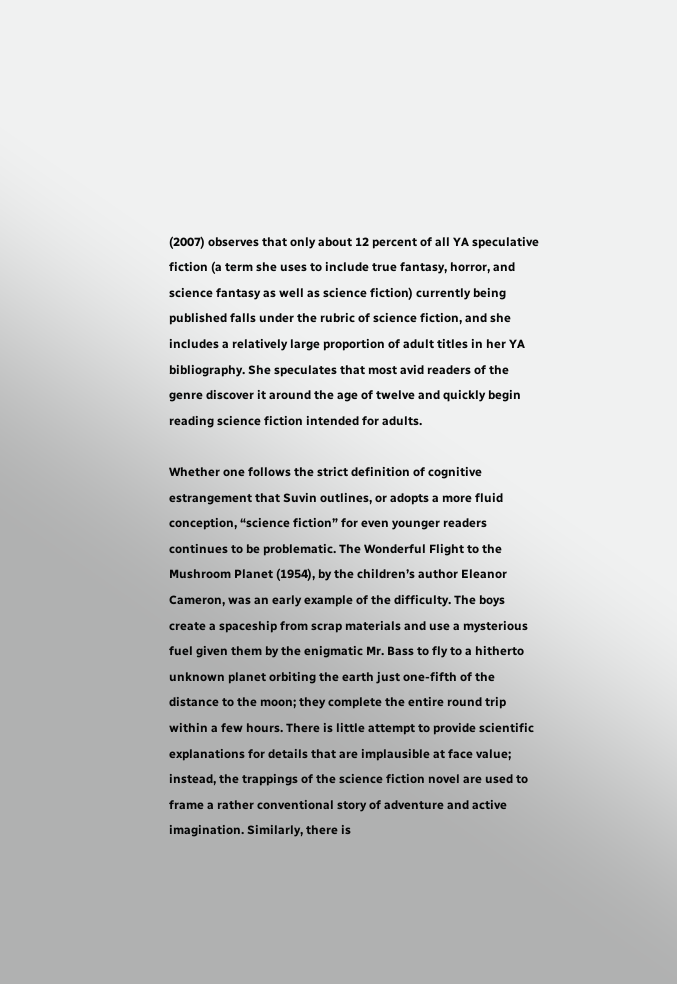(2007) observes that only about 12 percent of all YA speculative fiction (a term she uses to include true fantasy, horror, and science fantasy as well as science fiction) currently being published falls under the rubric of science fiction, and she includes a relatively large proportion of adult titles in her YA bibliography. She speculates that most avid readers of the genre discover it around the age of twelve and quickly begin reading science fiction intended for adults.

Whether one follows the strict definition of cognitive estrangement that Suvin outlines, or adopts a more fluid conception, “science fiction” for even younger readers continues to be problematic. The Wonderful Flight to the Mushroom Planet (1954), by the children’s author Eleanor Cameron, was an early example of the difficulty. The boys create a spaceship from scrap materials and use a mysterious fuel given them by the enigmatic Mr. Bass to fly to a hitherto unknown planet orbiting the earth just one-fifth of the distance to the moon; they complete the entire round trip within a few hours. There is little attempt to provide scientific explanations for details that are implausible at face value; instead, the trappings of the science fiction novel are used to frame a rather conventional story of adventure and active imagination. Similarly, there is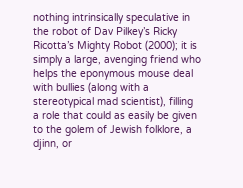nothing intrinsically speculative in the robot of Dav Pilkey’s Ricky Ricotta’s Mighty Robot (2000); it is simply a large, avenging friend who helps the eponymous mouse deal with bullies (along with a stereotypical mad scientist), filling a role that could as easily be given to the golem of Jewish folklore, a djinn, or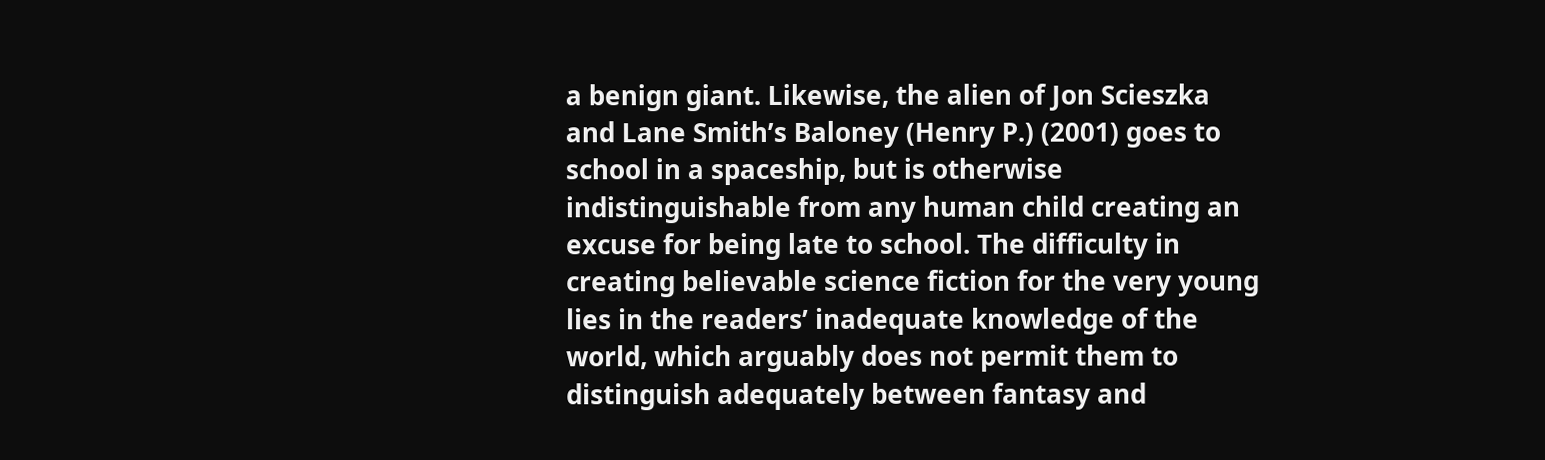a benign giant. Likewise, the alien of Jon Scieszka and Lane Smith’s Baloney (Henry P.) (2001) goes to school in a spaceship, but is otherwise indistinguishable from any human child creating an excuse for being late to school. The difficulty in creating believable science fiction for the very young lies in the readers’ inadequate knowledge of the world, which arguably does not permit them to distinguish adequately between fantasy and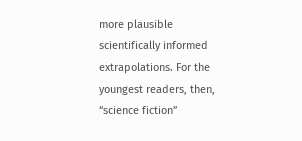more plausible scientifically informed extrapolations. For the youngest readers, then, “science fiction”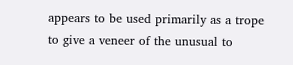appears to be used primarily as a trope to give a veneer of the unusual to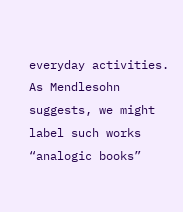everyday activities. As Mendlesohn suggests, we might label such works “analogic books”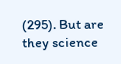(295). But are they science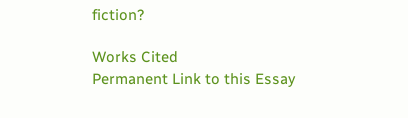fiction?

Works Cited
Permanent Link to this Essay